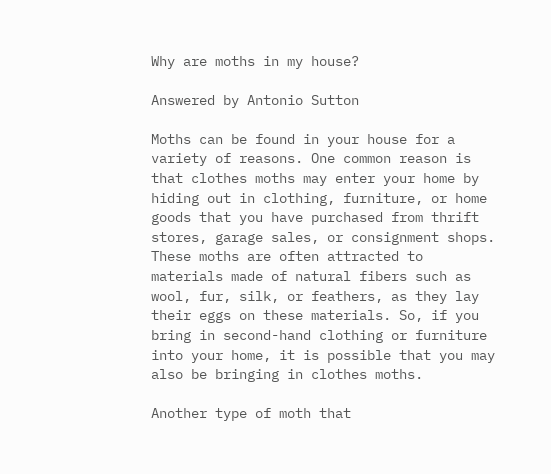Why are moths in my house?

Answered by Antonio Sutton

Moths can be found in your house for a variety of reasons. One common reason is that clothes moths may enter your home by hiding out in clothing, furniture, or home goods that you have purchased from thrift stores, garage sales, or consignment shops. These moths are often attracted to materials made of natural fibers such as wool, fur, silk, or feathers, as they lay their eggs on these materials. So, if you bring in second-hand clothing or furniture into your home, it is possible that you may also be bringing in clothes moths.

Another type of moth that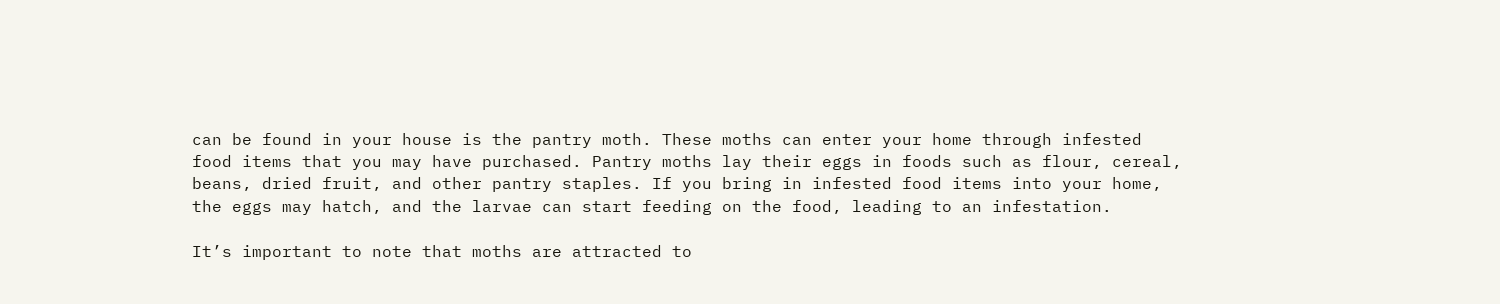can be found in your house is the pantry moth. These moths can enter your home through infested food items that you may have purchased. Pantry moths lay their eggs in foods such as flour, cereal, beans, dried fruit, and other pantry staples. If you bring in infested food items into your home, the eggs may hatch, and the larvae can start feeding on the food, leading to an infestation.

It’s important to note that moths are attracted to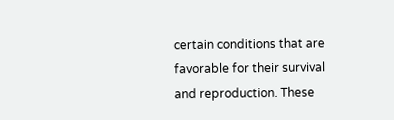certain conditions that are favorable for their survival and reproduction. These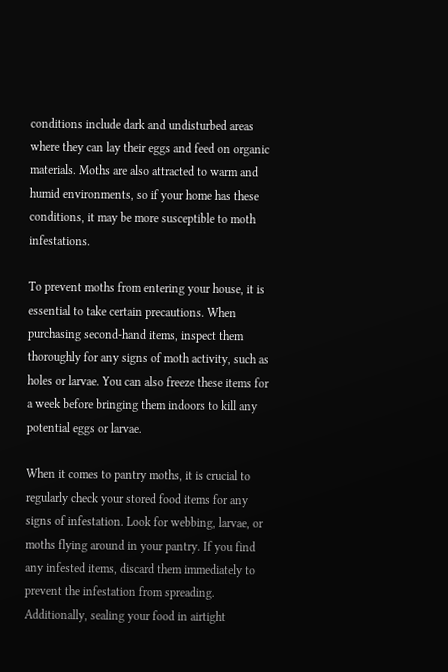conditions include dark and undisturbed areas where they can lay their eggs and feed on organic materials. Moths are also attracted to warm and humid environments, so if your home has these conditions, it may be more susceptible to moth infestations.

To prevent moths from entering your house, it is essential to take certain precautions. When purchasing second-hand items, inspect them thoroughly for any signs of moth activity, such as holes or larvae. You can also freeze these items for a week before bringing them indoors to kill any potential eggs or larvae.

When it comes to pantry moths, it is crucial to regularly check your stored food items for any signs of infestation. Look for webbing, larvae, or moths flying around in your pantry. If you find any infested items, discard them immediately to prevent the infestation from spreading. Additionally, sealing your food in airtight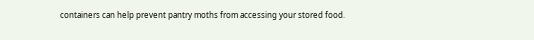containers can help prevent pantry moths from accessing your stored food.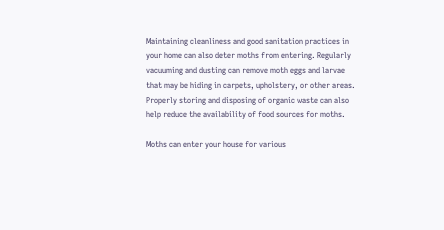Maintaining cleanliness and good sanitation practices in your home can also deter moths from entering. Regularly vacuuming and dusting can remove moth eggs and larvae that may be hiding in carpets, upholstery, or other areas. Properly storing and disposing of organic waste can also help reduce the availability of food sources for moths.

Moths can enter your house for various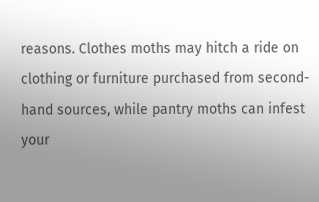reasons. Clothes moths may hitch a ride on clothing or furniture purchased from second-hand sources, while pantry moths can infest your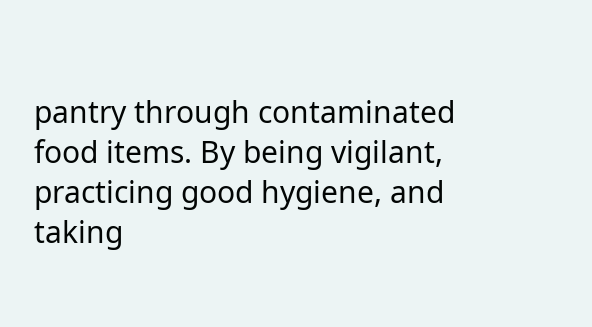pantry through contaminated food items. By being vigilant, practicing good hygiene, and taking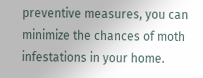preventive measures, you can minimize the chances of moth infestations in your home.